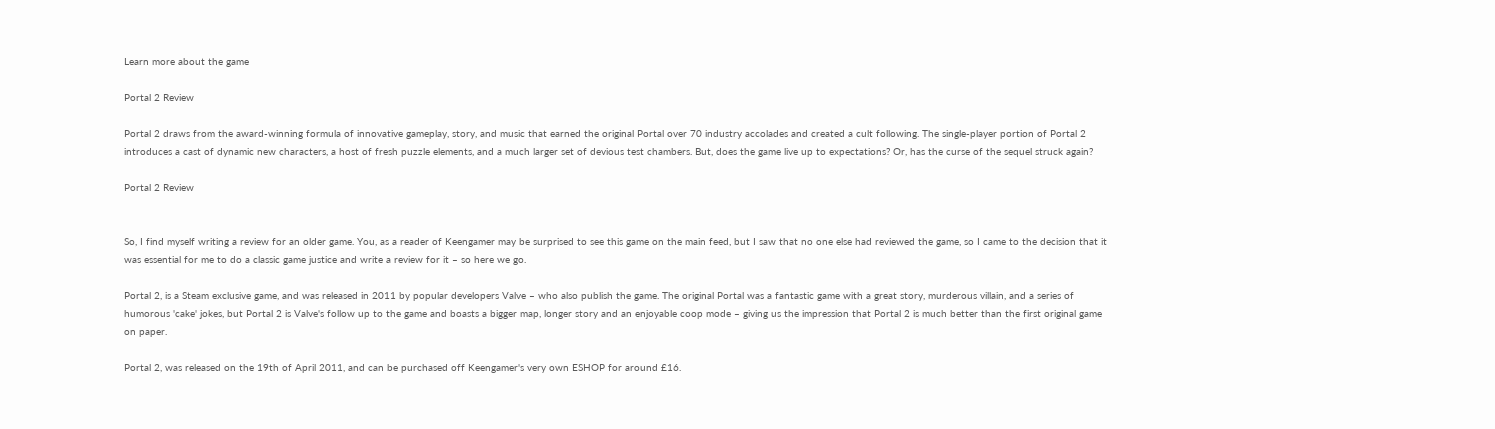Learn more about the game

Portal 2 Review

Portal 2 draws from the award-winning formula of innovative gameplay, story, and music that earned the original Portal over 70 industry accolades and created a cult following. The single-player portion of Portal 2 introduces a cast of dynamic new characters, a host of fresh puzzle elements, and a much larger set of devious test chambers. But, does the game live up to expectations? Or, has the curse of the sequel struck again?

Portal 2 Review


So, I find myself writing a review for an older game. You, as a reader of Keengamer may be surprised to see this game on the main feed, but I saw that no one else had reviewed the game, so I came to the decision that it was essential for me to do a classic game justice and write a review for it – so here we go.

Portal 2, is a Steam exclusive game, and was released in 2011 by popular developers Valve – who also publish the game. The original Portal was a fantastic game with a great story, murderous villain, and a series of humorous 'cake' jokes, but Portal 2 is Valve's follow up to the game and boasts a bigger map, longer story and an enjoyable coop mode – giving us the impression that Portal 2 is much better than the first original game on paper.

Portal 2, was released on the 19th of April 2011, and can be purchased off Keengamer's very own ESHOP for around £16.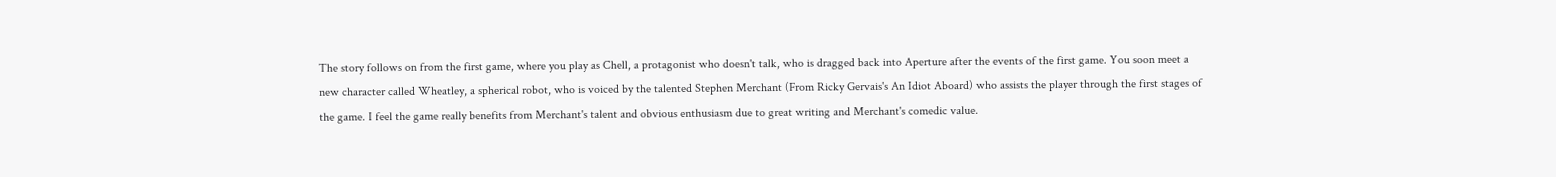The story follows on from the first game, where you play as Chell, a protagonist who doesn't talk, who is dragged back into Aperture after the events of the first game. You soon meet a new character called Wheatley, a spherical robot, who is voiced by the talented Stephen Merchant (From Ricky Gervais's An Idiot Aboard) who assists the player through the first stages of the game. I feel the game really benefits from Merchant's talent and obvious enthusiasm due to great writing and Merchant's comedic value.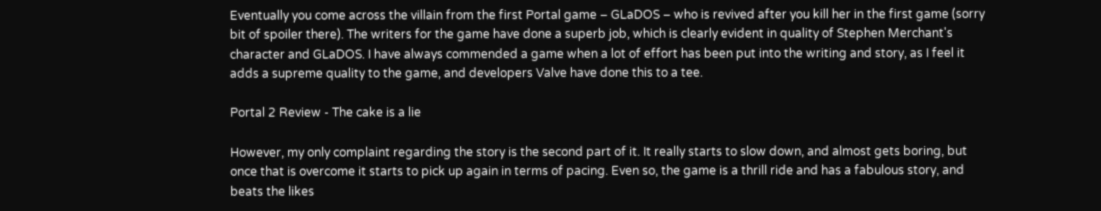Eventually you come across the villain from the first Portal game – GLaDOS – who is revived after you kill her in the first game (sorry bit of spoiler there). The writers for the game have done a superb job, which is clearly evident in quality of Stephen Merchant's character and GLaDOS. I have always commended a game when a lot of effort has been put into the writing and story, as I feel it adds a supreme quality to the game, and developers Valve have done this to a tee.

Portal 2 Review - The cake is a lie

However, my only complaint regarding the story is the second part of it. It really starts to slow down, and almost gets boring, but once that is overcome it starts to pick up again in terms of pacing. Even so, the game is a thrill ride and has a fabulous story, and beats the likes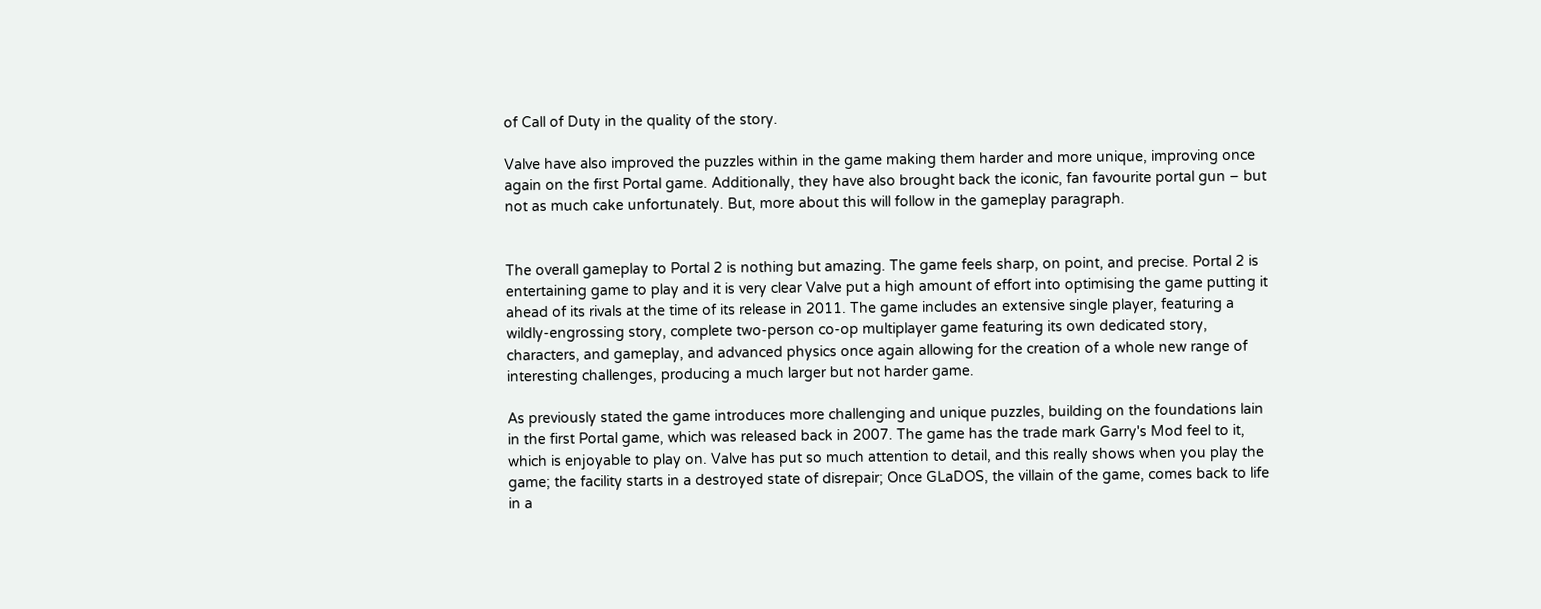of Call of Duty in the quality of the story.

Valve have also improved the puzzles within in the game making them harder and more unique, improving once again on the first Portal game. Additionally, they have also brought back the iconic, fan favourite portal gun – but not as much cake unfortunately. But, more about this will follow in the gameplay paragraph.


The overall gameplay to Portal 2 is nothing but amazing. The game feels sharp, on point, and precise. Portal 2 is entertaining game to play and it is very clear Valve put a high amount of effort into optimising the game putting it ahead of its rivals at the time of its release in 2011. The game includes an extensive single player, featuring a wildly-engrossing story, complete two-person co-op multiplayer game featuring its own dedicated story, characters, and gameplay, and advanced physics once again allowing for the creation of a whole new range of interesting challenges, producing a much larger but not harder game.

As previously stated the game introduces more challenging and unique puzzles, building on the foundations lain in the first Portal game, which was released back in 2007. The game has the trade mark Garry's Mod feel to it, which is enjoyable to play on. Valve has put so much attention to detail, and this really shows when you play the game; the facility starts in a destroyed state of disrepair; Once GLaDOS, the villain of the game, comes back to life in a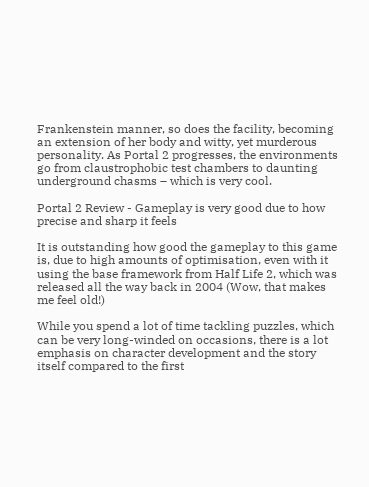Frankenstein manner, so does the facility, becoming an extension of her body and witty, yet murderous personality. As Portal 2 progresses, the environments go from claustrophobic test chambers to daunting underground chasms – which is very cool.

Portal 2 Review - Gameplay is very good due to how precise and sharp it feels

It is outstanding how good the gameplay to this game is, due to high amounts of optimisation, even with it using the base framework from Half Life 2, which was released all the way back in 2004 (Wow, that makes me feel old!)

While you spend a lot of time tackling puzzles, which can be very long-winded on occasions, there is a lot emphasis on character development and the story itself compared to the first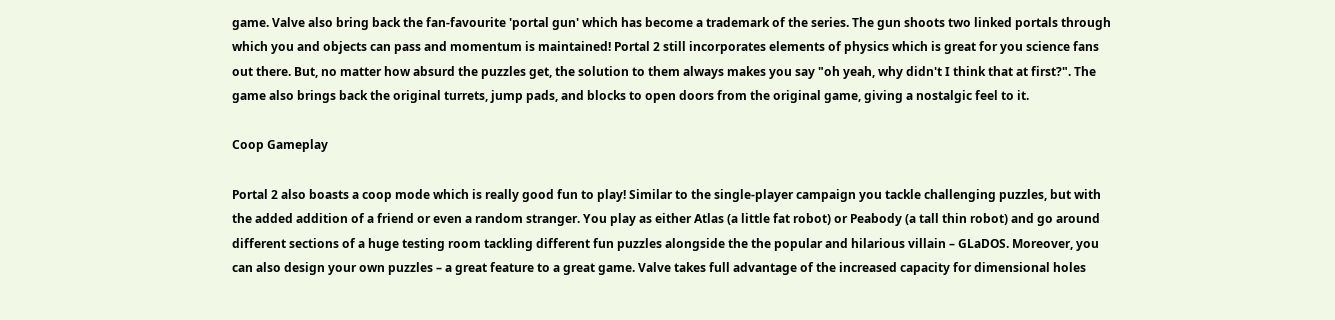game. Valve also bring back the fan-favourite 'portal gun' which has become a trademark of the series. The gun shoots two linked portals through which you and objects can pass and momentum is maintained! Portal 2 still incorporates elements of physics which is great for you science fans out there. But, no matter how absurd the puzzles get, the solution to them always makes you say "oh yeah, why didn't I think that at first?". The game also brings back the original turrets, jump pads, and blocks to open doors from the original game, giving a nostalgic feel to it.

Coop Gameplay

Portal 2 also boasts a coop mode which is really good fun to play! Similar to the single-player campaign you tackle challenging puzzles, but with the added addition of a friend or even a random stranger. You play as either Atlas (a little fat robot) or Peabody (a tall thin robot) and go around different sections of a huge testing room tackling different fun puzzles alongside the the popular and hilarious villain – GLaDOS. Moreover, you can also design your own puzzles – a great feature to a great game. Valve takes full advantage of the increased capacity for dimensional holes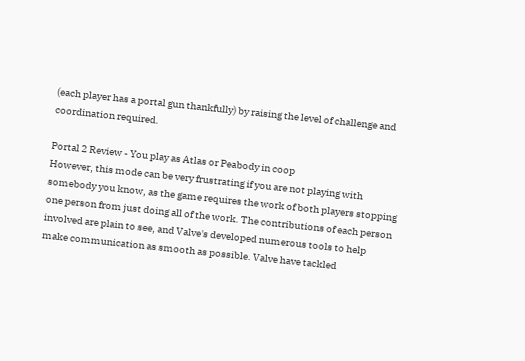(each player has a portal gun thankfully) by raising the level of challenge and coordination required.

Portal 2 Review - You play as Atlas or Peabody in coop
However, this mode can be very frustrating if you are not playing with somebody you know, as the game requires the work of both players stopping one person from just doing all of the work. The contributions of each person involved are plain to see, and Valve's developed numerous tools to help make communication as smooth as possible. Valve have tackled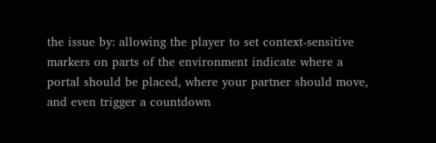the issue by: allowing the player to set context-sensitive markers on parts of the environment indicate where a portal should be placed, where your partner should move, and even trigger a countdown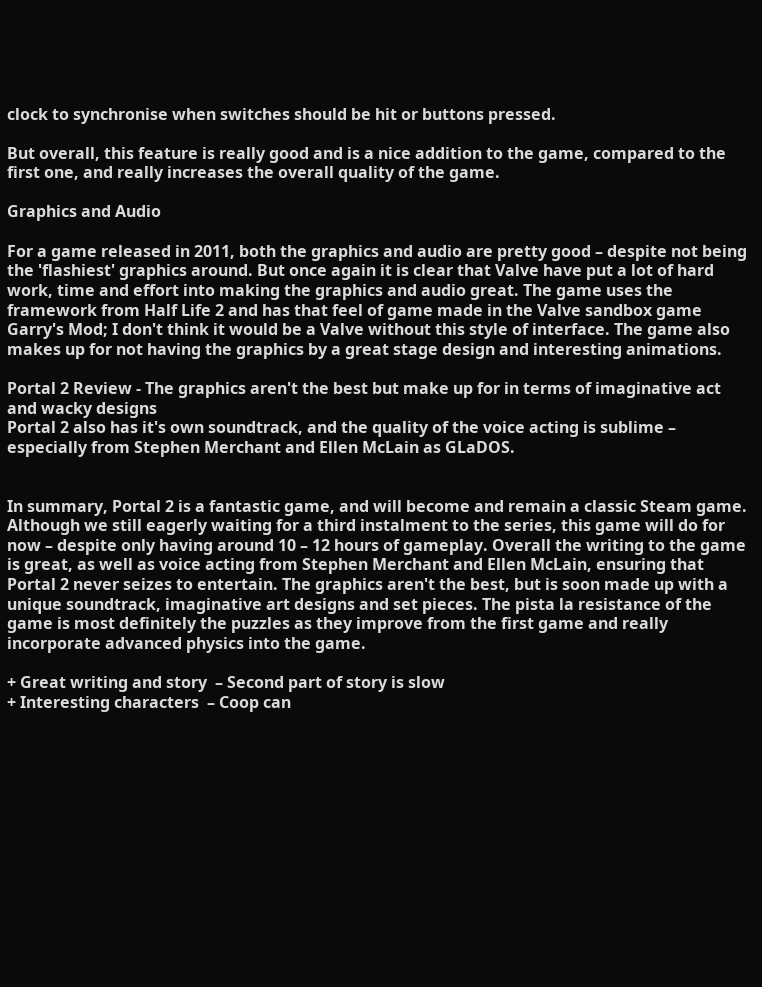clock to synchronise when switches should be hit or buttons pressed.

But overall, this feature is really good and is a nice addition to the game, compared to the first one, and really increases the overall quality of the game.

Graphics and Audio

For a game released in 2011, both the graphics and audio are pretty good – despite not being the 'flashiest' graphics around. But once again it is clear that Valve have put a lot of hard work, time and effort into making the graphics and audio great. The game uses the framework from Half Life 2 and has that feel of game made in the Valve sandbox game Garry's Mod; I don't think it would be a Valve without this style of interface. The game also makes up for not having the graphics by a great stage design and interesting animations.

Portal 2 Review - The graphics aren't the best but make up for in terms of imaginative act and wacky designs
Portal 2 also has it's own soundtrack, and the quality of the voice acting is sublime – especially from Stephen Merchant and Ellen McLain as GLaDOS.


In summary, Portal 2 is a fantastic game, and will become and remain a classic Steam game. Although we still eagerly waiting for a third instalment to the series, this game will do for now – despite only having around 10 – 12 hours of gameplay. Overall the writing to the game is great, as well as voice acting from Stephen Merchant and Ellen McLain, ensuring that Portal 2 never seizes to entertain. The graphics aren't the best, but is soon made up with a unique soundtrack, imaginative art designs and set pieces. The pista la resistance of the game is most definitely the puzzles as they improve from the first game and really incorporate advanced physics into the game.

+ Great writing and story  – Second part of story is slow
+ Interesting characters  – Coop can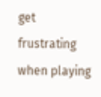get frustrating when playing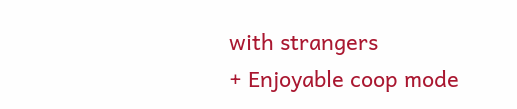with strangers
+ Enjoyable coop mode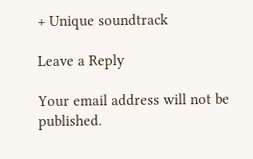+ Unique soundtrack

Leave a Reply

Your email address will not be published.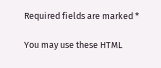Required fields are marked *

You may use these HTML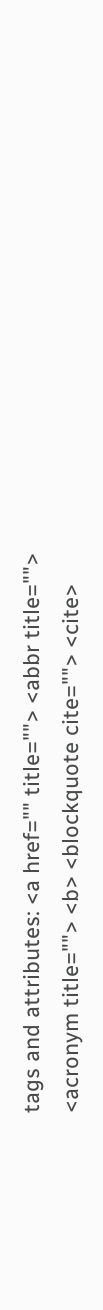tags and attributes: <a href="" title=""> <abbr title=""> <acronym title=""> <b> <blockquote cite=""> <cite>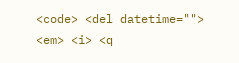<code> <del datetime=""> <em> <i> <q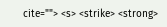cite=""> <s> <strike> <strong>